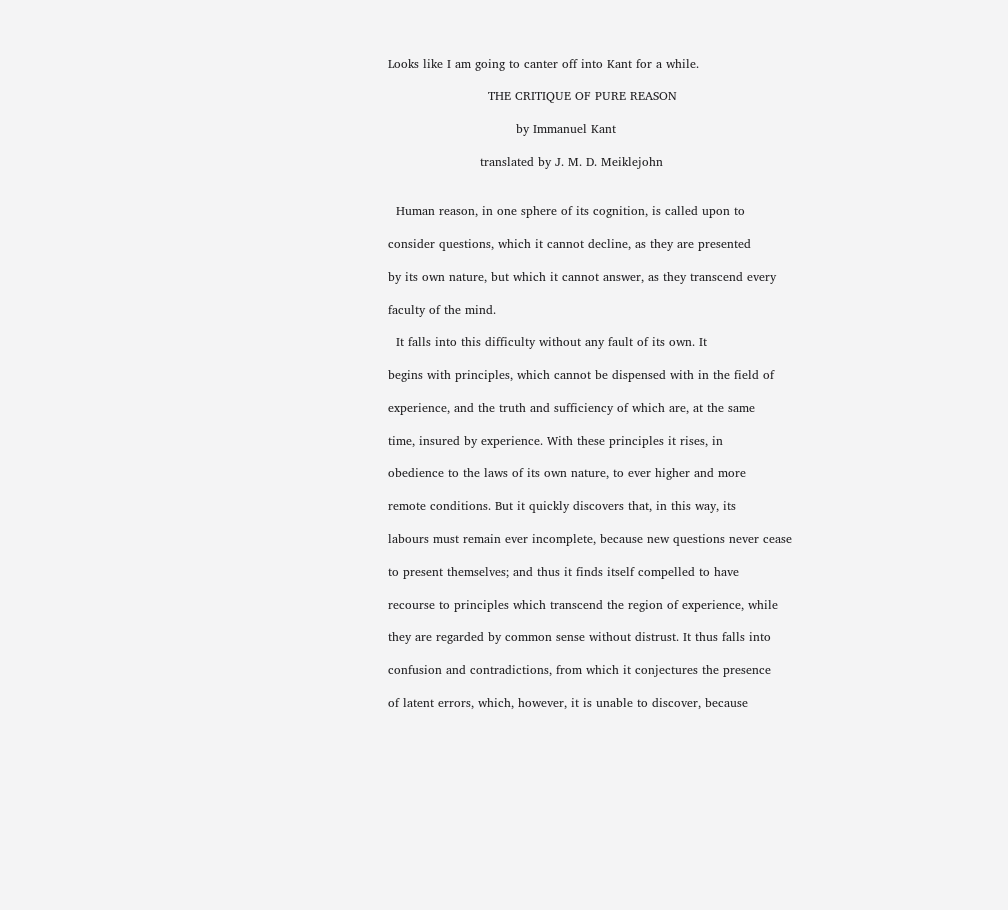Looks like I am going to canter off into Kant for a while.

                         THE CRITIQUE OF PURE REASON

                                by Immanuel Kant

                       translated by J. M. D. Meiklejohn


  Human reason, in one sphere of its cognition, is called upon to

consider questions, which it cannot decline, as they are presented

by its own nature, but which it cannot answer, as they transcend every

faculty of the mind.

  It falls into this difficulty without any fault of its own. It

begins with principles, which cannot be dispensed with in the field of

experience, and the truth and sufficiency of which are, at the same

time, insured by experience. With these principles it rises, in

obedience to the laws of its own nature, to ever higher and more

remote conditions. But it quickly discovers that, in this way, its

labours must remain ever incomplete, because new questions never cease

to present themselves; and thus it finds itself compelled to have

recourse to principles which transcend the region of experience, while

they are regarded by common sense without distrust. It thus falls into

confusion and contradictions, from which it conjectures the presence

of latent errors, which, however, it is unable to discover, because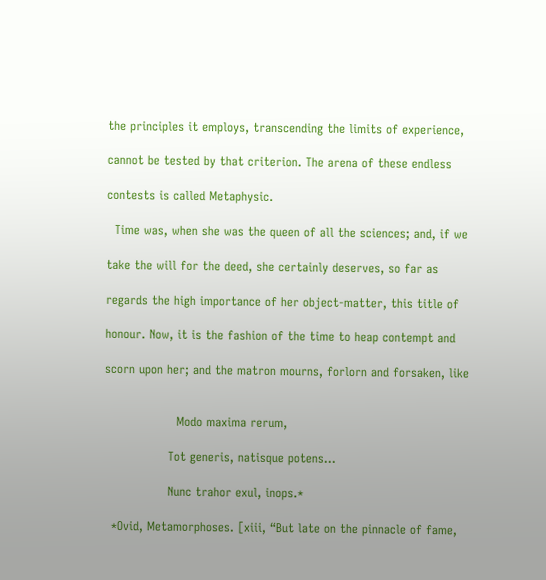the principles it employs, transcending the limits of experience,

cannot be tested by that criterion. The arena of these endless

contests is called Metaphysic.

  Time was, when she was the queen of all the sciences; and, if we

take the will for the deed, she certainly deserves, so far as

regards the high importance of her object-matter, this title of

honour. Now, it is the fashion of the time to heap contempt and

scorn upon her; and the matron mourns, forlorn and forsaken, like


                  Modo maxima rerum,

                Tot generis, natisque potens…

                Nunc trahor exul, inops.*

  *Ovid, Metamorphoses. [xiii, “But late on the pinnacle of fame,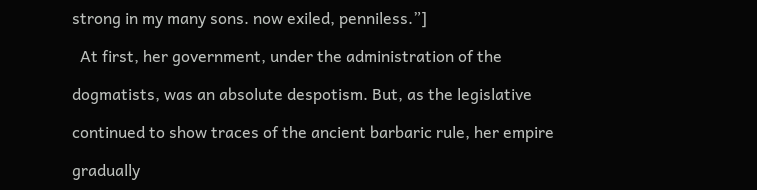strong in my many sons. now exiled, penniless.”]

  At first, her government, under the administration of the

dogmatists, was an absolute despotism. But, as the legislative

continued to show traces of the ancient barbaric rule, her empire

gradually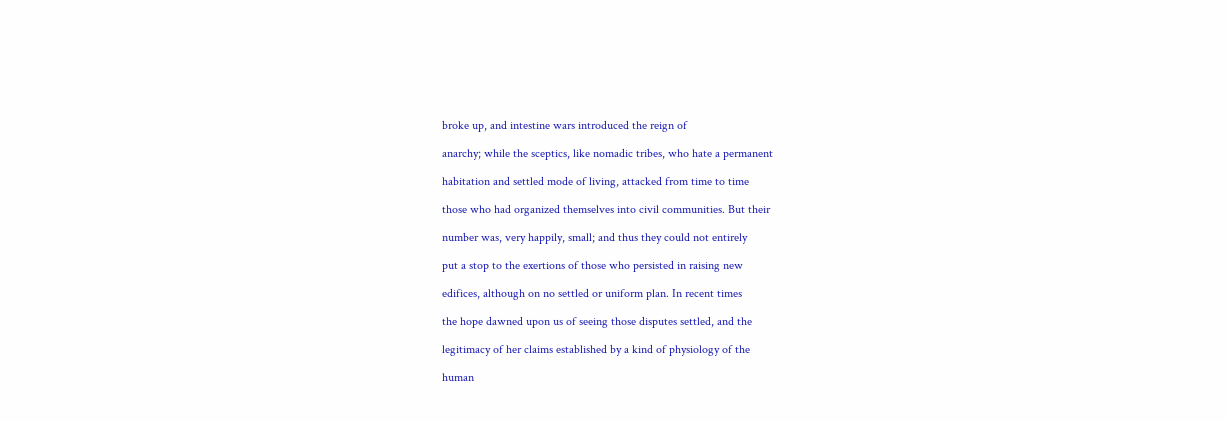broke up, and intestine wars introduced the reign of

anarchy; while the sceptics, like nomadic tribes, who hate a permanent

habitation and settled mode of living, attacked from time to time

those who had organized themselves into civil communities. But their

number was, very happily, small; and thus they could not entirely

put a stop to the exertions of those who persisted in raising new

edifices, although on no settled or uniform plan. In recent times

the hope dawned upon us of seeing those disputes settled, and the

legitimacy of her claims established by a kind of physiology of the

human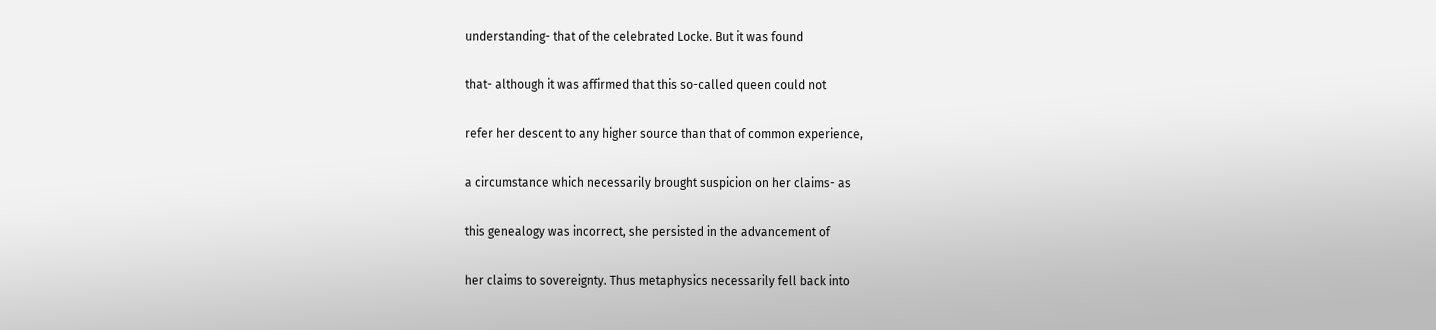understanding- that of the celebrated Locke. But it was found

that- although it was affirmed that this so-called queen could not

refer her descent to any higher source than that of common experience,

a circumstance which necessarily brought suspicion on her claims- as

this genealogy was incorrect, she persisted in the advancement of

her claims to sovereignty. Thus metaphysics necessarily fell back into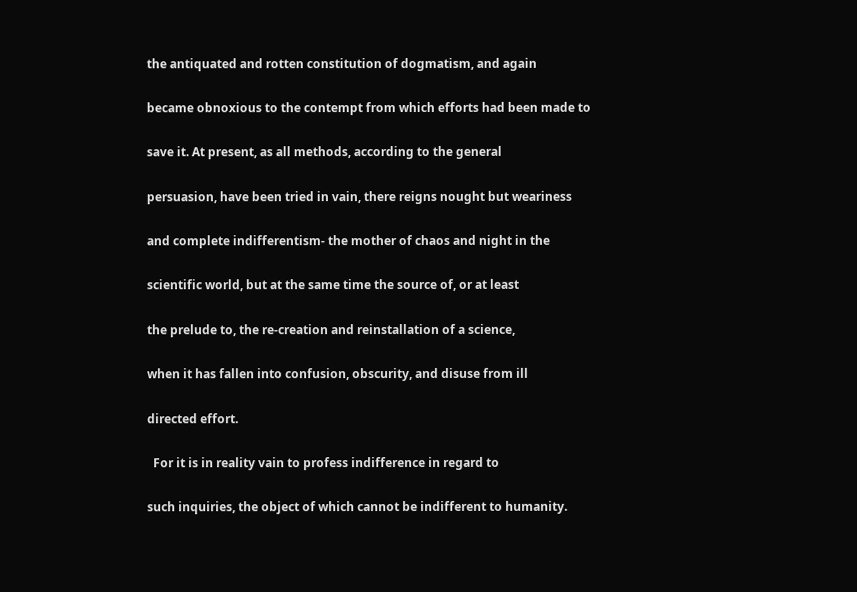the antiquated and rotten constitution of dogmatism, and again

became obnoxious to the contempt from which efforts had been made to

save it. At present, as all methods, according to the general

persuasion, have been tried in vain, there reigns nought but weariness

and complete indifferentism- the mother of chaos and night in the

scientific world, but at the same time the source of, or at least

the prelude to, the re-creation and reinstallation of a science,

when it has fallen into confusion, obscurity, and disuse from ill

directed effort.

  For it is in reality vain to profess indifference in regard to

such inquiries, the object of which cannot be indifferent to humanity.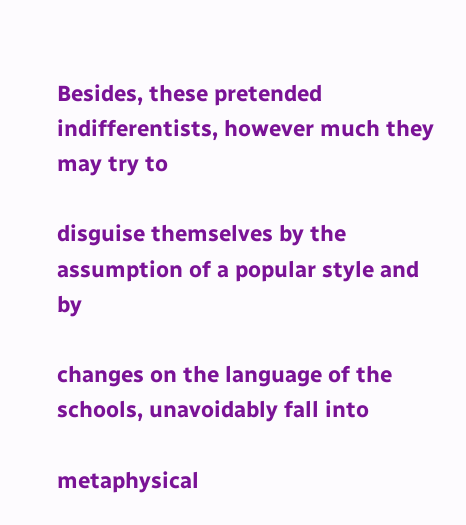Besides, these pretended indifferentists, however much they may try to

disguise themselves by the assumption of a popular style and by

changes on the language of the schools, unavoidably fall into

metaphysical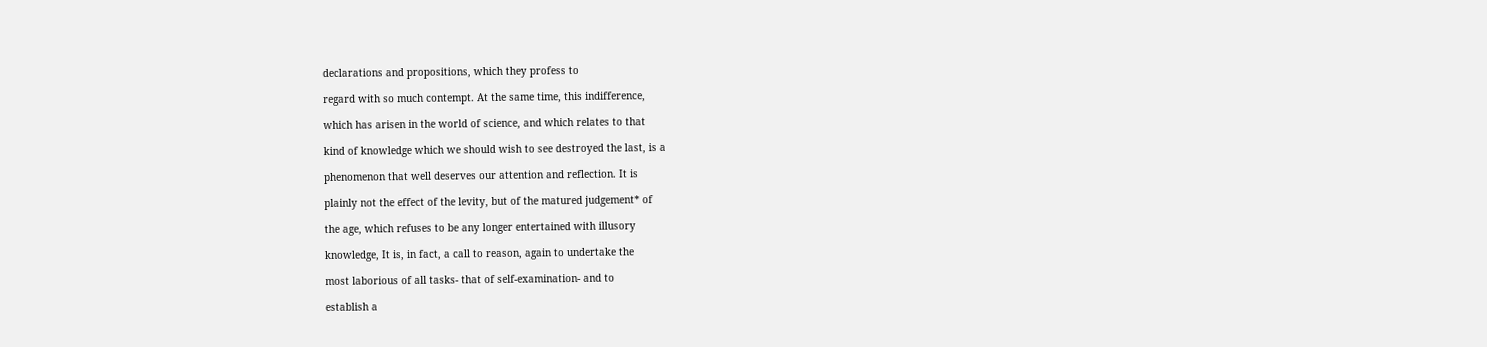declarations and propositions, which they profess to

regard with so much contempt. At the same time, this indifference,

which has arisen in the world of science, and which relates to that

kind of knowledge which we should wish to see destroyed the last, is a

phenomenon that well deserves our attention and reflection. It is

plainly not the effect of the levity, but of the matured judgement* of

the age, which refuses to be any longer entertained with illusory

knowledge, It is, in fact, a call to reason, again to undertake the

most laborious of all tasks- that of self-examination- and to

establish a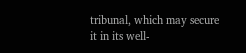tribunal, which may secure it in its well-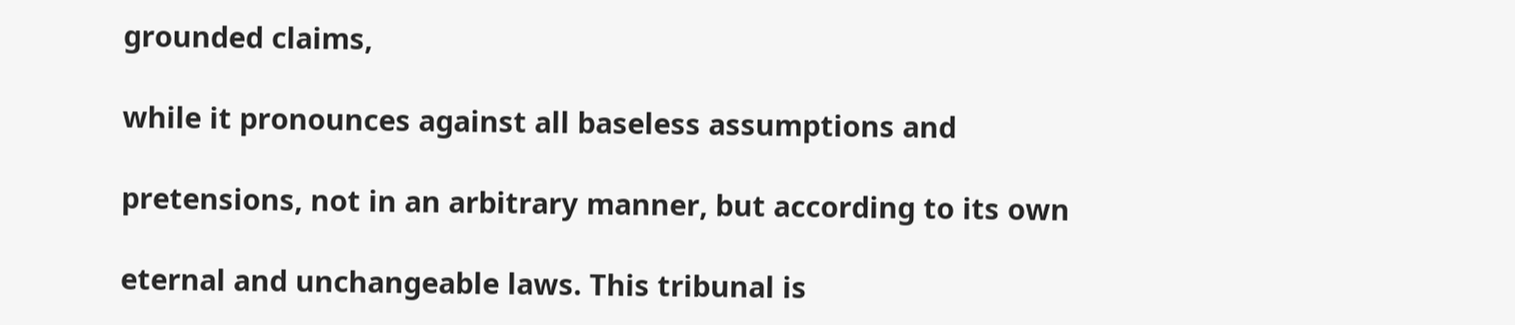grounded claims,

while it pronounces against all baseless assumptions and

pretensions, not in an arbitrary manner, but according to its own

eternal and unchangeable laws. This tribunal is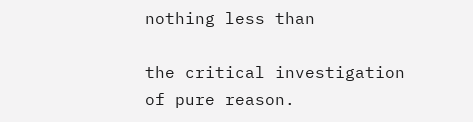nothing less than

the critical investigation of pure reason.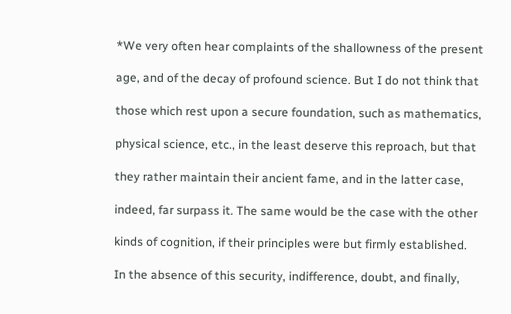*We very often hear complaints of the shallowness of the present

age, and of the decay of profound science. But I do not think that

those which rest upon a secure foundation, such as mathematics,

physical science, etc., in the least deserve this reproach, but that

they rather maintain their ancient fame, and in the latter case,

indeed, far surpass it. The same would be the case with the other

kinds of cognition, if their principles were but firmly established.

In the absence of this security, indifference, doubt, and finally,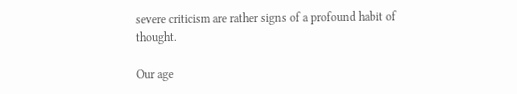severe criticism are rather signs of a profound habit of thought.

Our age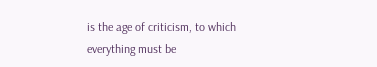is the age of criticism, to which everything must be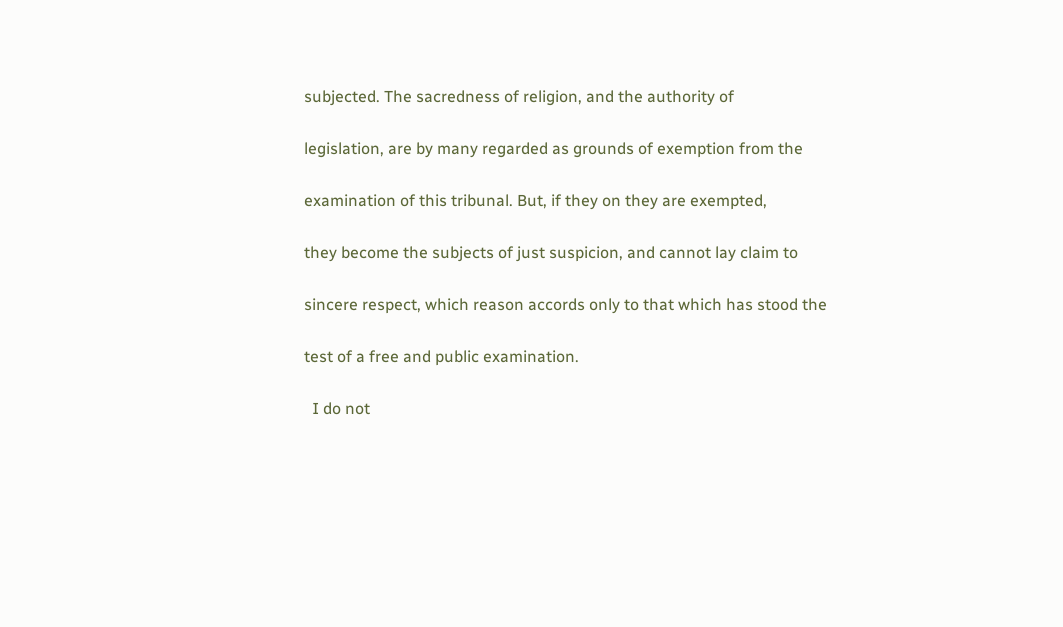subjected. The sacredness of religion, and the authority of

legislation, are by many regarded as grounds of exemption from the

examination of this tribunal. But, if they on they are exempted,

they become the subjects of just suspicion, and cannot lay claim to

sincere respect, which reason accords only to that which has stood the

test of a free and public examination.

  I do not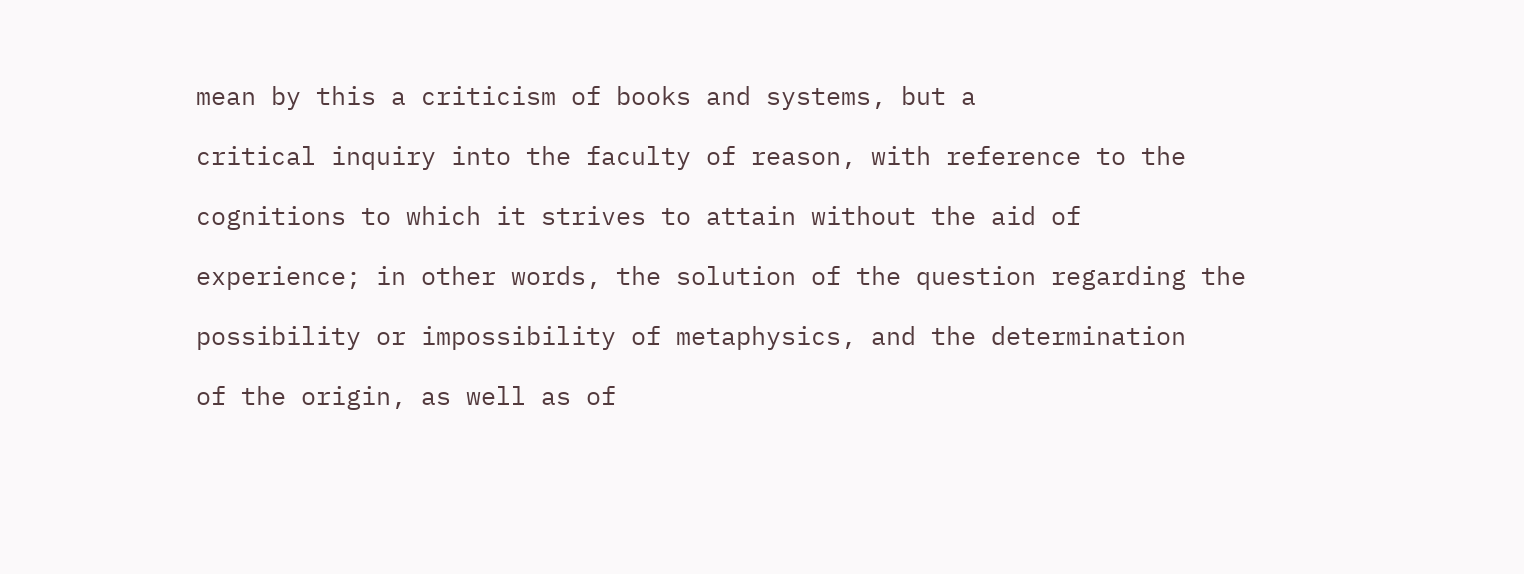mean by this a criticism of books and systems, but a

critical inquiry into the faculty of reason, with reference to the

cognitions to which it strives to attain without the aid of

experience; in other words, the solution of the question regarding the

possibility or impossibility of metaphysics, and the determination

of the origin, as well as of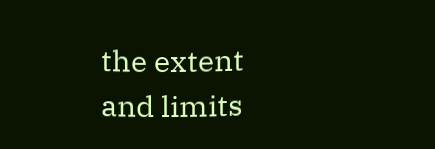the extent and limits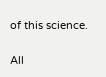of this science.

All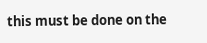this must be done on the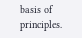basis of principles.